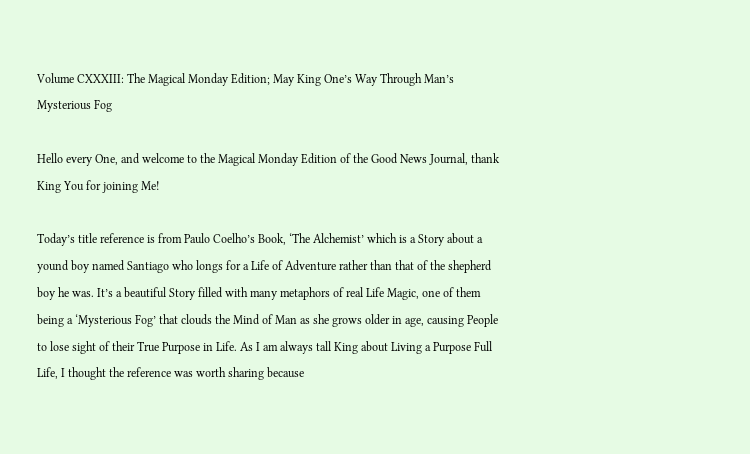Volume CXXXIII: The Magical Monday Edition; May King One’s Way Through Man’s Mysterious Fog

Hello every One, and welcome to the Magical Monday Edition of the Good News Journal, thank King You for joining Me!

Today’s title reference is from Paulo Coelho’s Book, ‘The Alchemist’ which is a Story about a yound boy named Santiago who longs for a Life of Adventure rather than that of the shepherd boy he was. It’s a beautiful Story filled with many metaphors of real Life Magic, one of them being a ‘Mysterious Fog’ that clouds the Mind of Man as she grows older in age, causing People to lose sight of their True Purpose in Life. As I am always tall King about Living a Purpose Full Life, I thought the reference was worth sharing because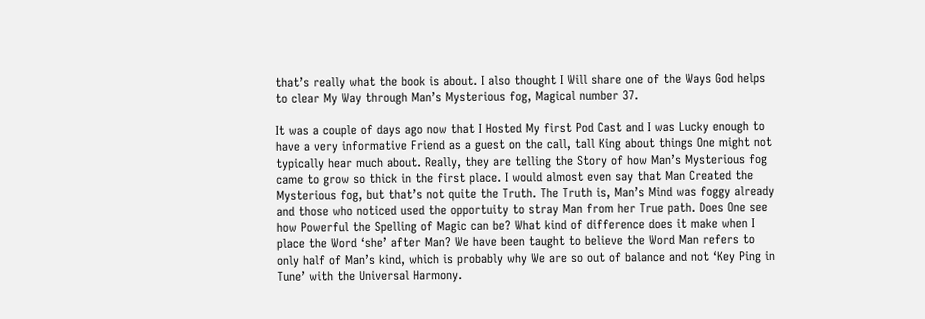that’s really what the book is about. I also thought I Will share one of the Ways God helps to clear My Way through Man’s Mysterious fog, Magical number 37.

It was a couple of days ago now that I Hosted My first Pod Cast and I was Lucky enough to have a very informative Friend as a guest on the call, tall King about things One might not typically hear much about. Really, they are telling the Story of how Man’s Mysterious fog came to grow so thick in the first place. I would almost even say that Man Created the Mysterious fog, but that’s not quite the Truth. The Truth is, Man’s Mind was foggy already and those who noticed used the opportuity to stray Man from her True path. Does One see how Powerful the Spelling of Magic can be? What kind of difference does it make when I place the Word ‘she’ after Man? We have been taught to believe the Word Man refers to only half of Man’s kind, which is probably why We are so out of balance and not ‘Key Ping in Tune’ with the Universal Harmony.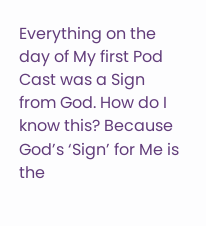Everything on the day of My first Pod Cast was a Sign from God. How do I know this? Because God’s ‘Sign’ for Me is the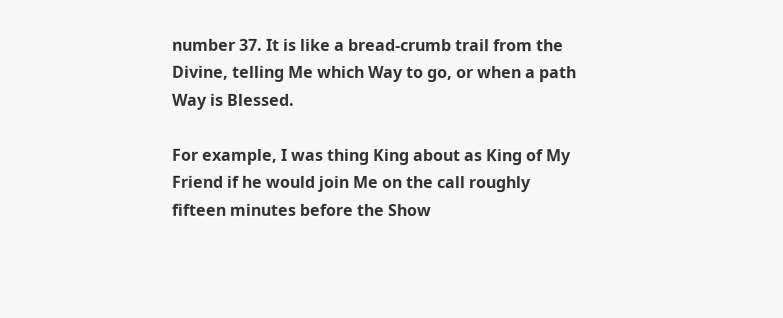number 37. It is like a bread-crumb trail from the Divine, telling Me which Way to go, or when a path Way is Blessed.

For example, I was thing King about as King of My Friend if he would join Me on the call roughly fifteen minutes before the Show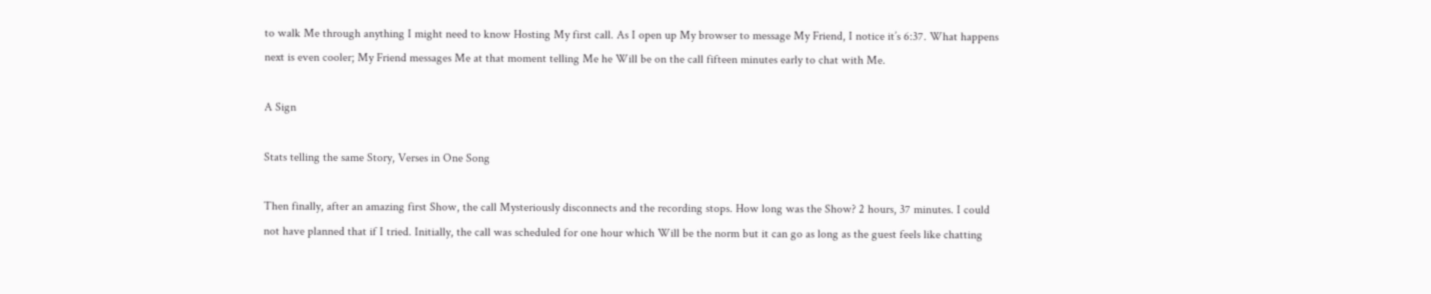to walk Me through anything I might need to know Hosting My first call. As I open up My browser to message My Friend, I notice it’s 6:37. What happens next is even cooler; My Friend messages Me at that moment telling Me he Will be on the call fifteen minutes early to chat with Me.

A Sign

Stats telling the same Story, Verses in One Song

Then finally, after an amazing first Show, the call Mysteriously disconnects and the recording stops. How long was the Show? 2 hours, 37 minutes. I could not have planned that if I tried. Initially, the call was scheduled for one hour which Will be the norm but it can go as long as the guest feels like chatting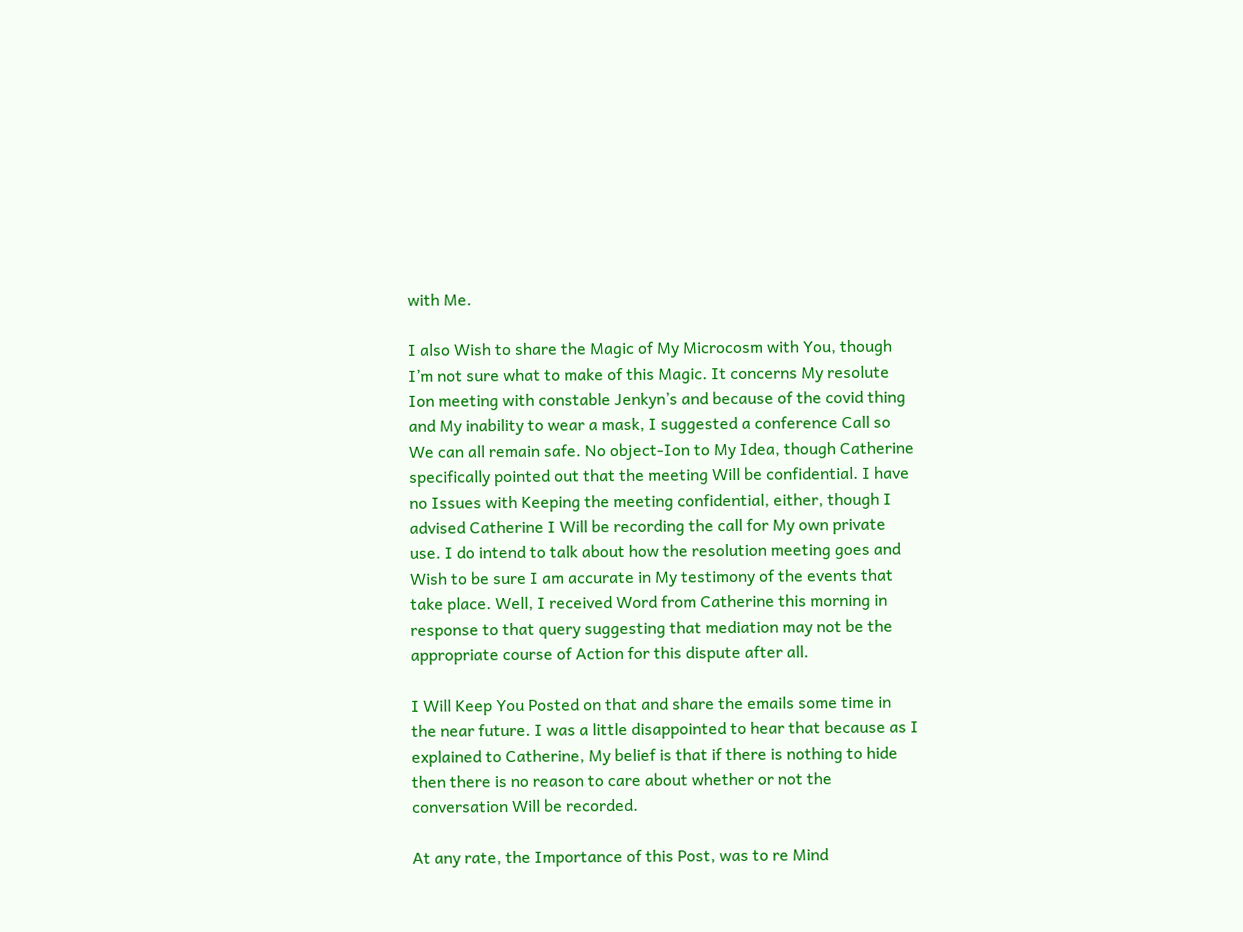with Me.

I also Wish to share the Magic of My Microcosm with You, though I’m not sure what to make of this Magic. It concerns My resolute Ion meeting with constable Jenkyn’s and because of the covid thing and My inability to wear a mask, I suggested a conference Call so We can all remain safe. No object-Ion to My Idea, though Catherine specifically pointed out that the meeting Will be confidential. I have no Issues with Keeping the meeting confidential, either, though I advised Catherine I Will be recording the call for My own private use. I do intend to talk about how the resolution meeting goes and Wish to be sure I am accurate in My testimony of the events that take place. Well, I received Word from Catherine this morning in response to that query suggesting that mediation may not be the appropriate course of Action for this dispute after all.

I Will Keep You Posted on that and share the emails some time in the near future. I was a little disappointed to hear that because as I explained to Catherine, My belief is that if there is nothing to hide then there is no reason to care about whether or not the conversation Will be recorded.

At any rate, the Importance of this Post, was to re Mind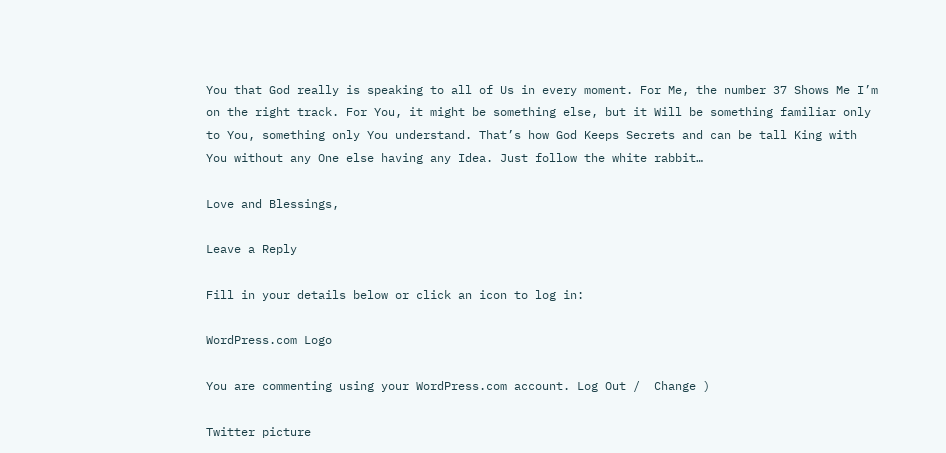You that God really is speaking to all of Us in every moment. For Me, the number 37 Shows Me I’m on the right track. For You, it might be something else, but it Will be something familiar only to You, something only You understand. That’s how God Keeps Secrets and can be tall King with You without any One else having any Idea. Just follow the white rabbit…

Love and Blessings,

Leave a Reply

Fill in your details below or click an icon to log in:

WordPress.com Logo

You are commenting using your WordPress.com account. Log Out /  Change )

Twitter picture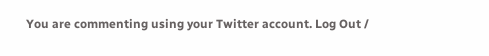You are commenting using your Twitter account. Log Out /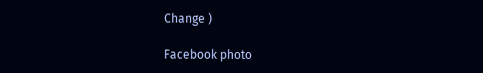Change )

Facebook photo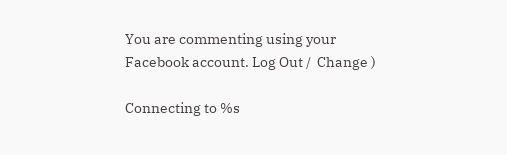You are commenting using your Facebook account. Log Out /  Change )

Connecting to %s